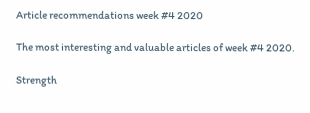Article recommendations week #4 2020

The most interesting and valuable articles of week #4 2020.

Strength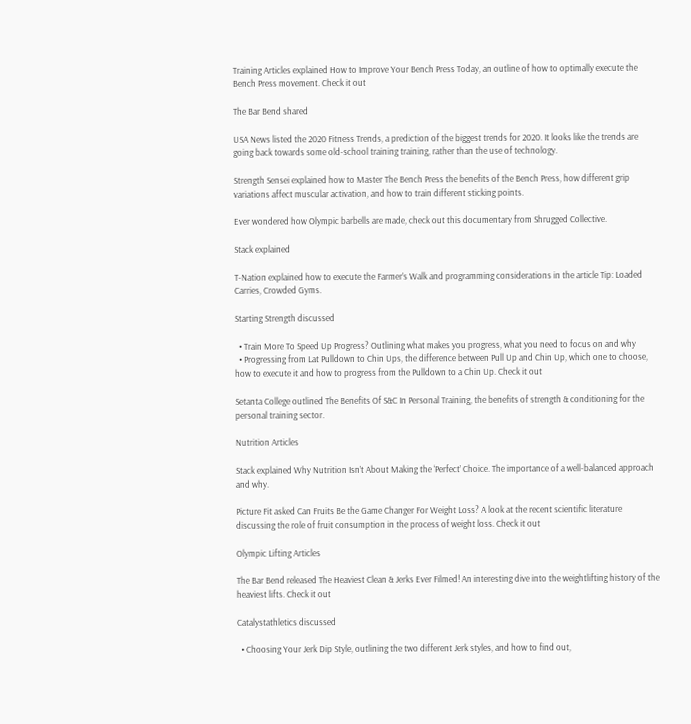Training Articles explained How to Improve Your Bench Press Today, an outline of how to optimally execute the Bench Press movement. Check it out

The Bar Bend shared

USA News listed the 2020 Fitness Trends, a prediction of the biggest trends for 2020. It looks like the trends are going back towards some old-school training training, rather than the use of technology.

Strength Sensei explained how to Master The Bench Press the benefits of the Bench Press, how different grip variations affect muscular activation, and how to train different sticking points.

Ever wondered how Olympic barbells are made, check out this documentary from Shrugged Collective.

Stack explained

T-Nation explained how to execute the Farmer’s Walk and programming considerations in the article Tip: Loaded Carries, Crowded Gyms.

Starting Strength discussed

  • Train More To Speed Up Progress? Outlining what makes you progress, what you need to focus on and why
  • Progressing from Lat Pulldown to Chin Ups, the difference between Pull Up and Chin Up, which one to choose, how to execute it and how to progress from the Pulldown to a Chin Up. Check it out

Setanta College outlined The Benefits Of S&C In Personal Training, the benefits of strength & conditioning for the personal training sector.

Nutrition Articles

Stack explained Why Nutrition Isn’t About Making the ‘Perfect’ Choice. The importance of a well-balanced approach and why.

Picture Fit asked Can Fruits Be the Game Changer For Weight Loss? A look at the recent scientific literature discussing the role of fruit consumption in the process of weight loss. Check it out

Olympic Lifting Articles

The Bar Bend released The Heaviest Clean & Jerks Ever Filmed! An interesting dive into the weightlifting history of the heaviest lifts. Check it out

Catalystathletics discussed

  • Choosing Your Jerk Dip Style, outlining the two different Jerk styles, and how to find out,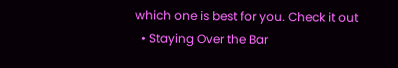which one is best for you. Check it out
  • Staying Over the Bar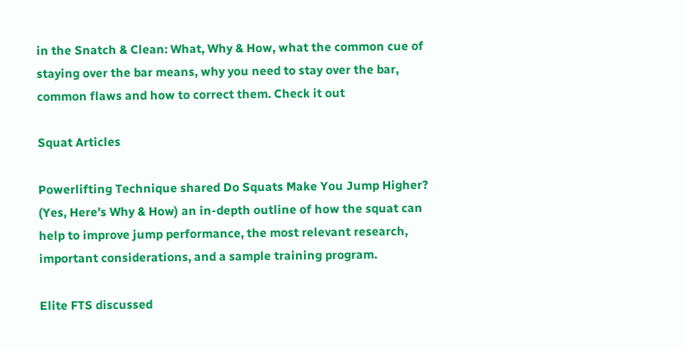in the Snatch & Clean: What, Why & How, what the common cue of staying over the bar means, why you need to stay over the bar, common flaws and how to correct them. Check it out

Squat Articles

Powerlifting Technique shared Do Squats Make You Jump Higher? (Yes, Here’s Why & How) an in-depth outline of how the squat can help to improve jump performance, the most relevant research, important considerations, and a sample training program.

Elite FTS discussed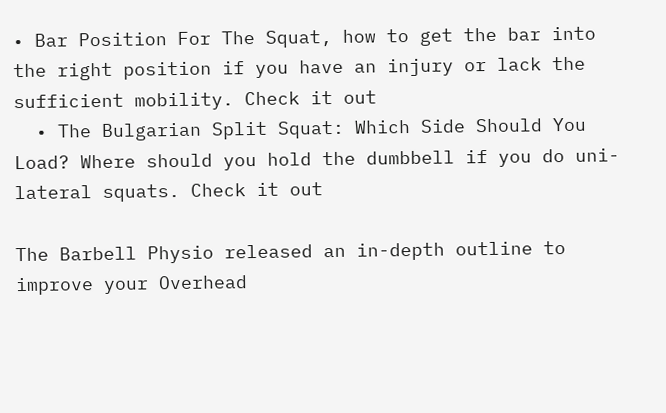• Bar Position For The Squat, how to get the bar into the right position if you have an injury or lack the sufficient mobility. Check it out
  • The Bulgarian Split Squat: Which Side Should You Load? Where should you hold the dumbbell if you do uni-lateral squats. Check it out

The Barbell Physio released an in-depth outline to improve your Overhead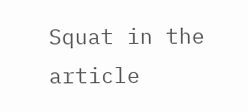Squat in the article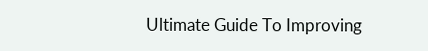Ultimate Guide To Improving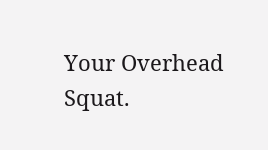Your Overhead Squat.